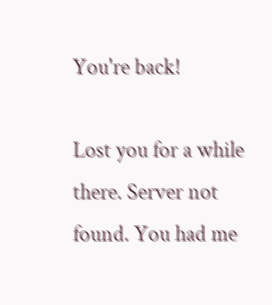You're back!

Lost you for a while there. Server not found. You had me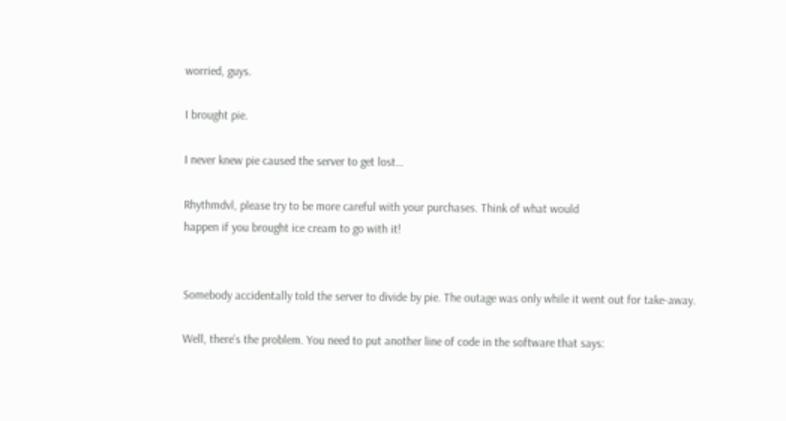worried, guys.

I brought pie.

I never knew pie caused the server to get lost…

Rhythmdvl, please try to be more careful with your purchases. Think of what would
happen if you brought ice cream to go with it!


Somebody accidentally told the server to divide by pie. The outage was only while it went out for take-away.

Well, there’s the problem. You need to put another line of code in the software that says: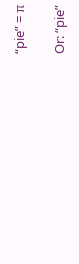“pie” = π

Or: “pie”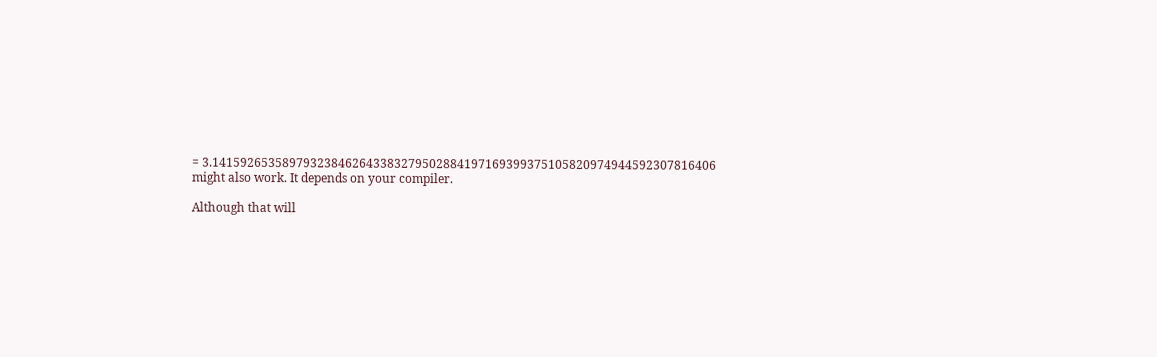= 3.141592653589793238462643383279502884197169399375105820974944592307816406
might also work. It depends on your compiler.

Although that will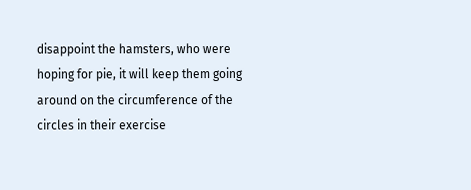disappoint the hamsters, who were hoping for pie, it will keep them going around on the circumference of the circles in their exercise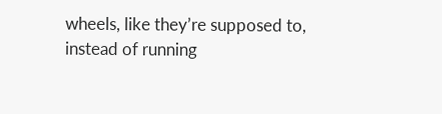wheels, like they’re supposed to, instead of running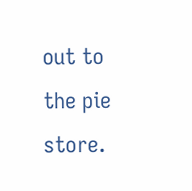out to the pie store.